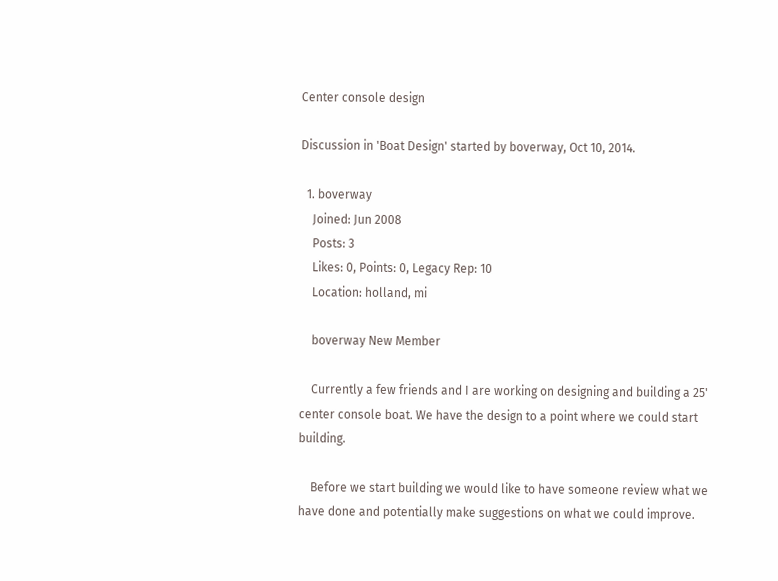Center console design

Discussion in 'Boat Design' started by boverway, Oct 10, 2014.

  1. boverway
    Joined: Jun 2008
    Posts: 3
    Likes: 0, Points: 0, Legacy Rep: 10
    Location: holland, mi

    boverway New Member

    Currently a few friends and I are working on designing and building a 25' center console boat. We have the design to a point where we could start building.

    Before we start building we would like to have someone review what we have done and potentially make suggestions on what we could improve.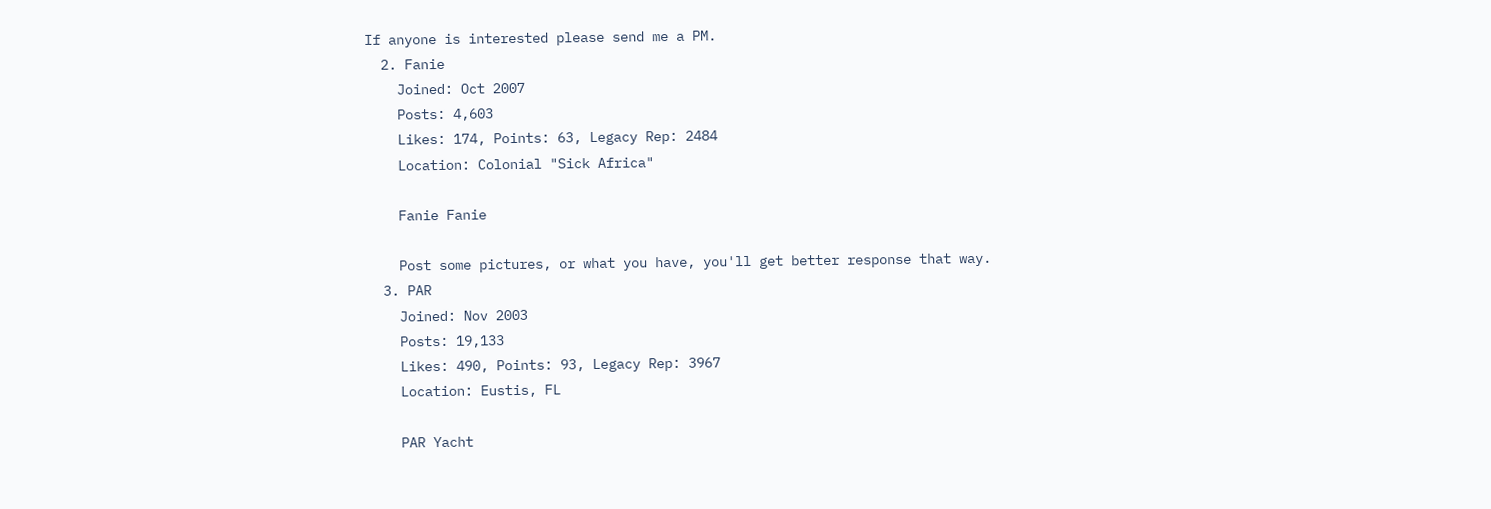If anyone is interested please send me a PM.
  2. Fanie
    Joined: Oct 2007
    Posts: 4,603
    Likes: 174, Points: 63, Legacy Rep: 2484
    Location: Colonial "Sick Africa"

    Fanie Fanie

    Post some pictures, or what you have, you'll get better response that way.
  3. PAR
    Joined: Nov 2003
    Posts: 19,133
    Likes: 490, Points: 93, Legacy Rep: 3967
    Location: Eustis, FL

    PAR Yacht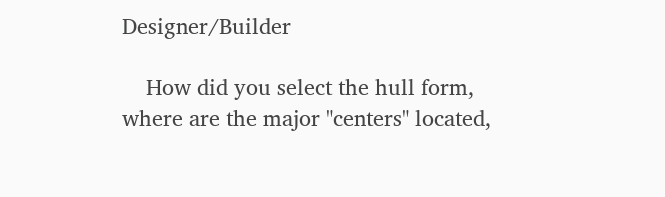Designer/Builder

    How did you select the hull form, where are the major "centers" located,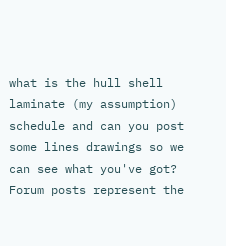what is the hull shell laminate (my assumption) schedule and can you post some lines drawings so we can see what you've got?
Forum posts represent the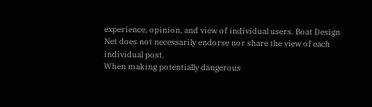experience, opinion, and view of individual users. Boat Design Net does not necessarily endorse nor share the view of each individual post.
When making potentially dangerous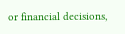or financial decisions,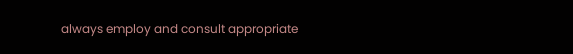always employ and consult appropriate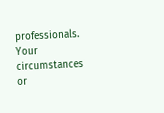professionals. Your circumstances or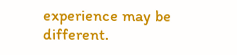experience may be different.